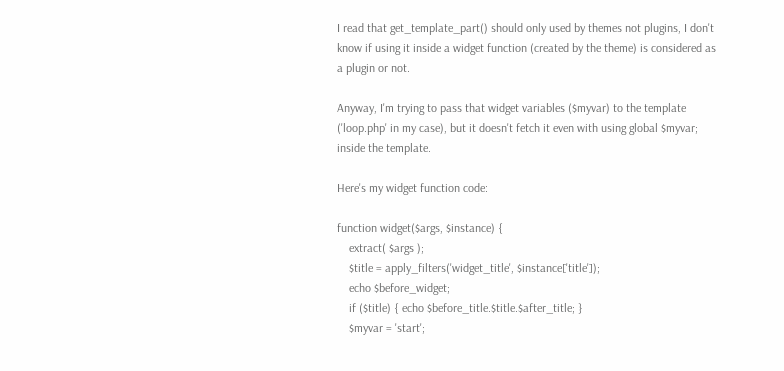I read that get_template_part() should only used by themes not plugins, I don't know if using it inside a widget function (created by the theme) is considered as a plugin or not.

Anyway, I'm trying to pass that widget variables ($myvar) to the template ('loop.php' in my case), but it doesn't fetch it even with using global $myvar; inside the template.

Here's my widget function code:

function widget($args, $instance) {
    extract( $args );
    $title = apply_filters('widget_title', $instance['title']);
    echo $before_widget;
    if ($title) { echo $before_title.$title.$after_title; }
    $myvar = 'start';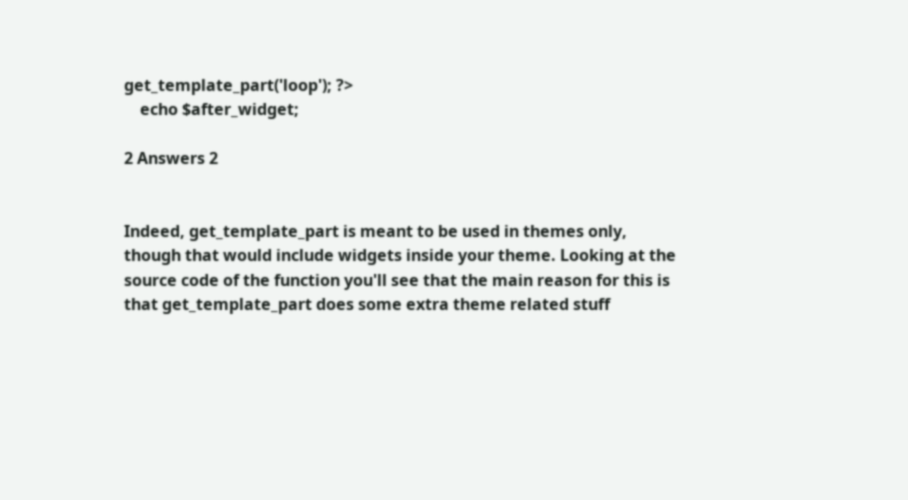get_template_part('loop'); ?>
    echo $after_widget;

2 Answers 2


Indeed, get_template_part is meant to be used in themes only, though that would include widgets inside your theme. Looking at the source code of the function you'll see that the main reason for this is that get_template_part does some extra theme related stuff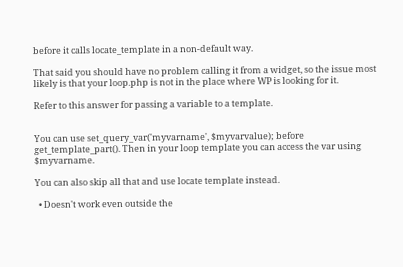before it calls locate_template in a non-default way.

That said you should have no problem calling it from a widget, so the issue most likely is that your loop.php is not in the place where WP is looking for it.

Refer to this answer for passing a variable to a template.


You can use set_query_var('myvarname', $myvarvalue); before get_template_part(). Then in your loop template you can access the var using $myvarname.

You can also skip all that and use locate template instead.

  • Doesn't work even outside the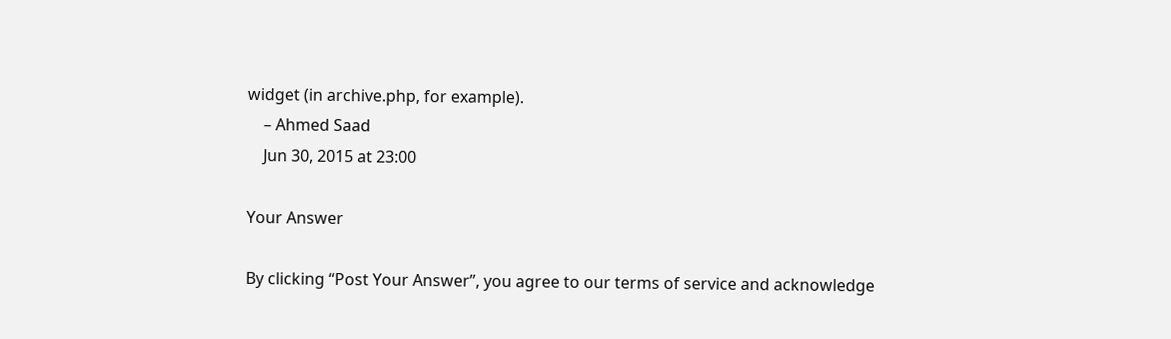widget (in archive.php, for example).
    – Ahmed Saad
    Jun 30, 2015 at 23:00

Your Answer

By clicking “Post Your Answer”, you agree to our terms of service and acknowledge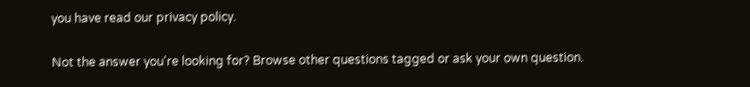you have read our privacy policy.

Not the answer you're looking for? Browse other questions tagged or ask your own question.